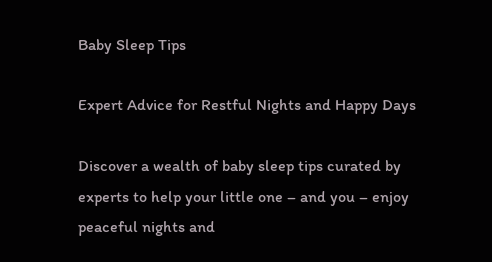Baby Sleep Tips

Expert Advice for Restful Nights and Happy Days

Discover a wealth of baby sleep tips curated by experts to help your little one – and you – enjoy peaceful nights and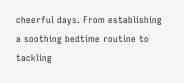cheerful days. From establishing a soothing bedtime routine to tackling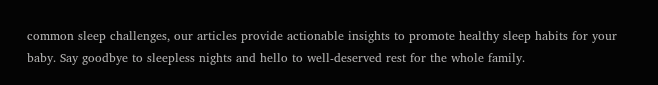common sleep challenges, our articles provide actionable insights to promote healthy sleep habits for your baby. Say goodbye to sleepless nights and hello to well-deserved rest for the whole family.